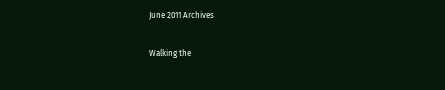June 2011 Archives

Walking the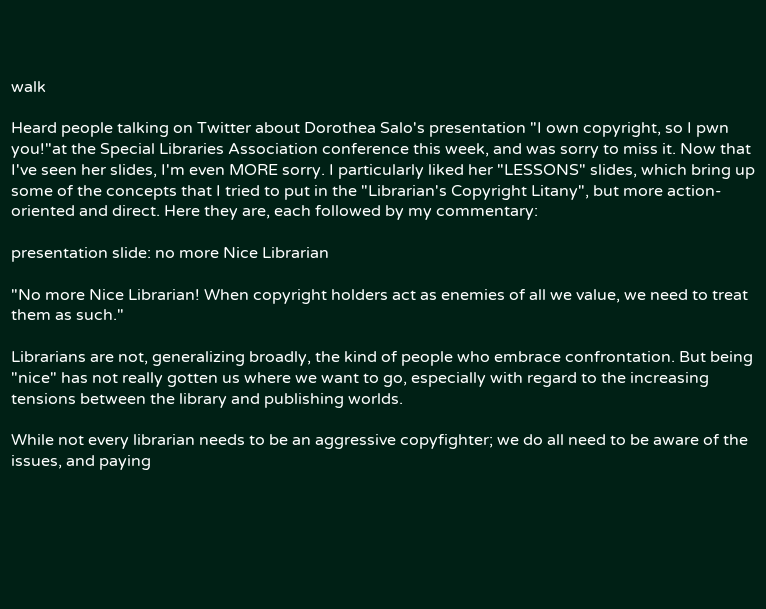walk

Heard people talking on Twitter about Dorothea Salo's presentation "I own copyright, so I pwn you!"at the Special Libraries Association conference this week, and was sorry to miss it. Now that I've seen her slides, I'm even MORE sorry. I particularly liked her "LESSONS" slides, which bring up some of the concepts that I tried to put in the "Librarian's Copyright Litany", but more action-oriented and direct. Here they are, each followed by my commentary:

presentation slide: no more Nice Librarian

"No more Nice Librarian! When copyright holders act as enemies of all we value, we need to treat them as such."

Librarians are not, generalizing broadly, the kind of people who embrace confrontation. But being "nice" has not really gotten us where we want to go, especially with regard to the increasing tensions between the library and publishing worlds.

While not every librarian needs to be an aggressive copyfighter; we do all need to be aware of the issues, and paying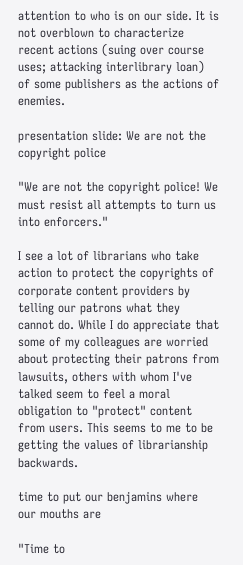attention to who is on our side. It is not overblown to characterize recent actions (suing over course uses; attacking interlibrary loan) of some publishers as the actions of enemies.

presentation slide: We are not the copyright police

"We are not the copyright police! We must resist all attempts to turn us into enforcers."

I see a lot of librarians who take action to protect the copyrights of corporate content providers by telling our patrons what they cannot do. While I do appreciate that some of my colleagues are worried about protecting their patrons from lawsuits, others with whom I've talked seem to feel a moral obligation to "protect" content from users. This seems to me to be getting the values of librarianship backwards.

time to put our benjamins where our mouths are

"Time to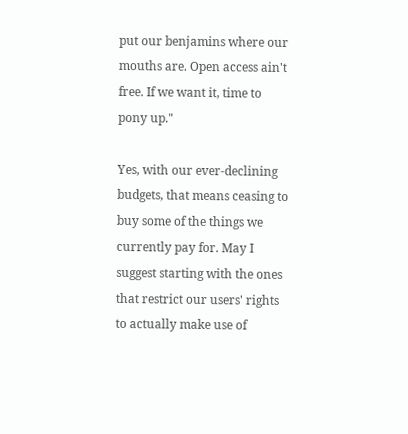put our benjamins where our mouths are. Open access ain't free. If we want it, time to pony up."

Yes, with our ever-declining budgets, that means ceasing to buy some of the things we currently pay for. May I suggest starting with the ones that restrict our users' rights to actually make use of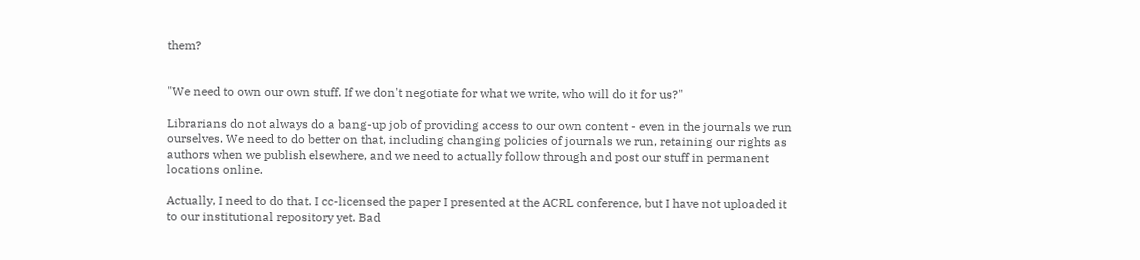them?


"We need to own our own stuff. If we don't negotiate for what we write, who will do it for us?"

Librarians do not always do a bang-up job of providing access to our own content - even in the journals we run ourselves. We need to do better on that, including changing policies of journals we run, retaining our rights as authors when we publish elsewhere, and we need to actually follow through and post our stuff in permanent locations online.

Actually, I need to do that. I cc-licensed the paper I presented at the ACRL conference, but I have not uploaded it to our institutional repository yet. Bad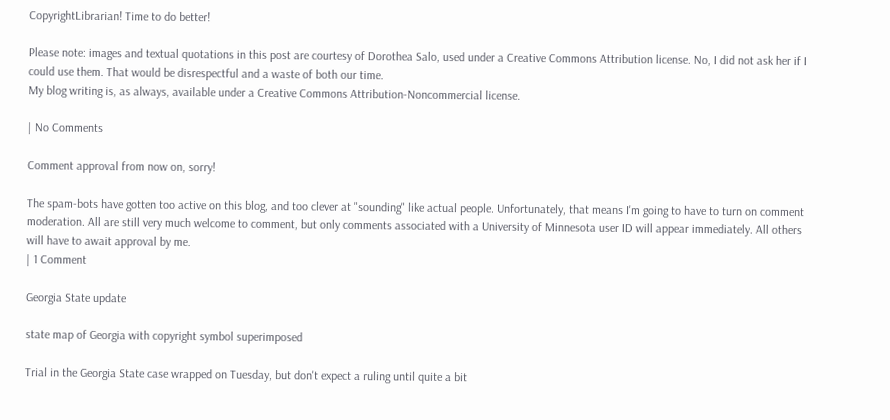CopyrightLibrarian! Time to do better!

Please note: images and textual quotations in this post are courtesy of Dorothea Salo, used under a Creative Commons Attribution license. No, I did not ask her if I could use them. That would be disrespectful and a waste of both our time.
My blog writing is, as always, available under a Creative Commons Attribution-Noncommercial license.

| No Comments

Comment approval from now on, sorry!

The spam-bots have gotten too active on this blog, and too clever at "sounding" like actual people. Unfortunately, that means I'm going to have to turn on comment moderation. All are still very much welcome to comment, but only comments associated with a University of Minnesota user ID will appear immediately. All others will have to await approval by me.
| 1 Comment

Georgia State update

state map of Georgia with copyright symbol superimposed

Trial in the Georgia State case wrapped on Tuesday, but don't expect a ruling until quite a bit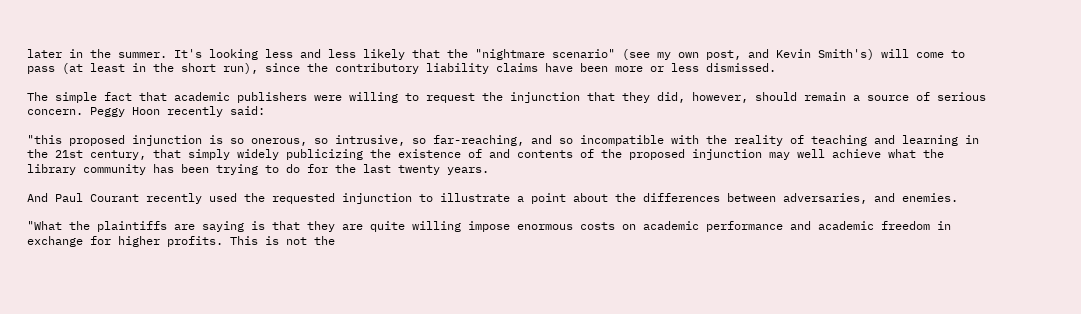later in the summer. It's looking less and less likely that the "nightmare scenario" (see my own post, and Kevin Smith's) will come to pass (at least in the short run), since the contributory liability claims have been more or less dismissed.

The simple fact that academic publishers were willing to request the injunction that they did, however, should remain a source of serious concern. Peggy Hoon recently said:

"this proposed injunction is so onerous, so intrusive, so far-reaching, and so incompatible with the reality of teaching and learning in the 21st century, that simply widely publicizing the existence of and contents of the proposed injunction may well achieve what the library community has been trying to do for the last twenty years.

And Paul Courant recently used the requested injunction to illustrate a point about the differences between adversaries, and enemies.

"What the plaintiffs are saying is that they are quite willing impose enormous costs on academic performance and academic freedom in exchange for higher profits. This is not the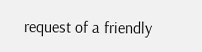request of a friendly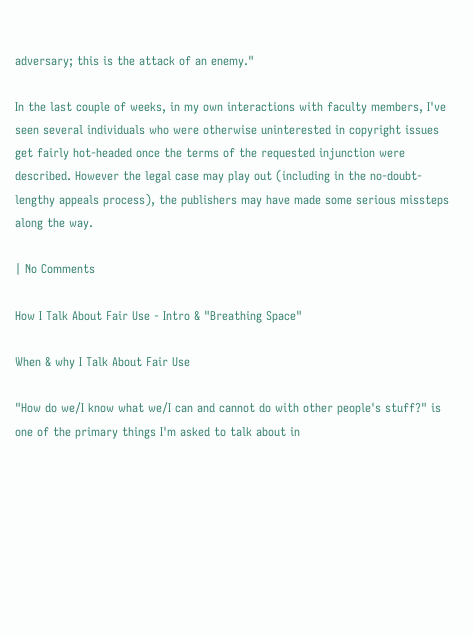adversary; this is the attack of an enemy."

In the last couple of weeks, in my own interactions with faculty members, I've seen several individuals who were otherwise uninterested in copyright issues get fairly hot-headed once the terms of the requested injunction were described. However the legal case may play out (including in the no-doubt-lengthy appeals process), the publishers may have made some serious missteps along the way.

| No Comments

How I Talk About Fair Use - Intro & "Breathing Space"

When & why I Talk About Fair Use

"How do we/I know what we/I can and cannot do with other people's stuff?" is one of the primary things I'm asked to talk about in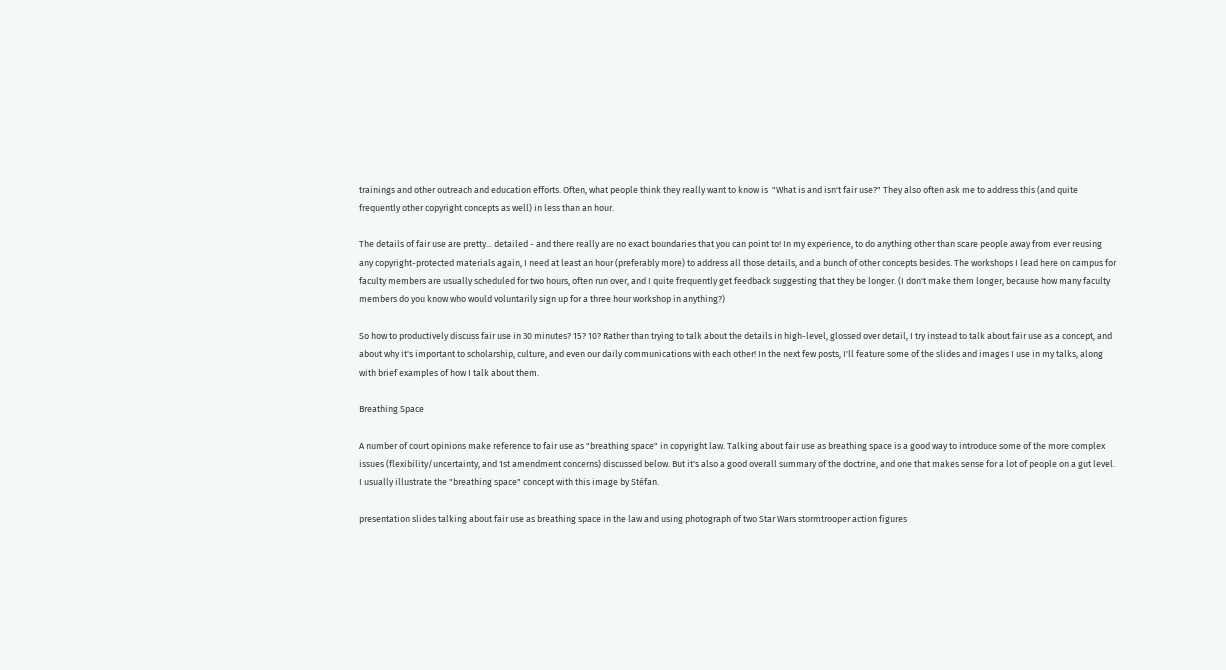trainings and other outreach and education efforts. Often, what people think they really want to know is  "What is and isn't fair use?" They also often ask me to address this (and quite frequently other copyright concepts as well) in less than an hour.

The details of fair use are pretty... detailed - and there really are no exact boundaries that you can point to! In my experience, to do anything other than scare people away from ever reusing any copyright-protected materials again, I need at least an hour (preferably more) to address all those details, and a bunch of other concepts besides. The workshops I lead here on campus for faculty members are usually scheduled for two hours, often run over, and I quite frequently get feedback suggesting that they be longer. (I don't make them longer, because how many faculty members do you know who would voluntarily sign up for a three hour workshop in anything?)

So how to productively discuss fair use in 30 minutes? 15? 10? Rather than trying to talk about the details in high-level, glossed over detail, I try instead to talk about fair use as a concept, and about why it's important to scholarship, culture, and even our daily communications with each other! In the next few posts, I'll feature some of the slides and images I use in my talks, along with brief examples of how I talk about them.

Breathing Space

A number of court opinions make reference to fair use as "breathing space" in copyright law. Talking about fair use as breathing space is a good way to introduce some of the more complex issues (flexibility/uncertainty, and 1st amendment concerns) discussed below. But it's also a good overall summary of the doctrine, and one that makes sense for a lot of people on a gut level. I usually illustrate the "breathing space" concept with this image by Stéfan.

presentation slides talking about fair use as breathing space in the law and using photograph of two Star Wars stormtrooper action figures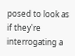posed to look as if they're interrogating a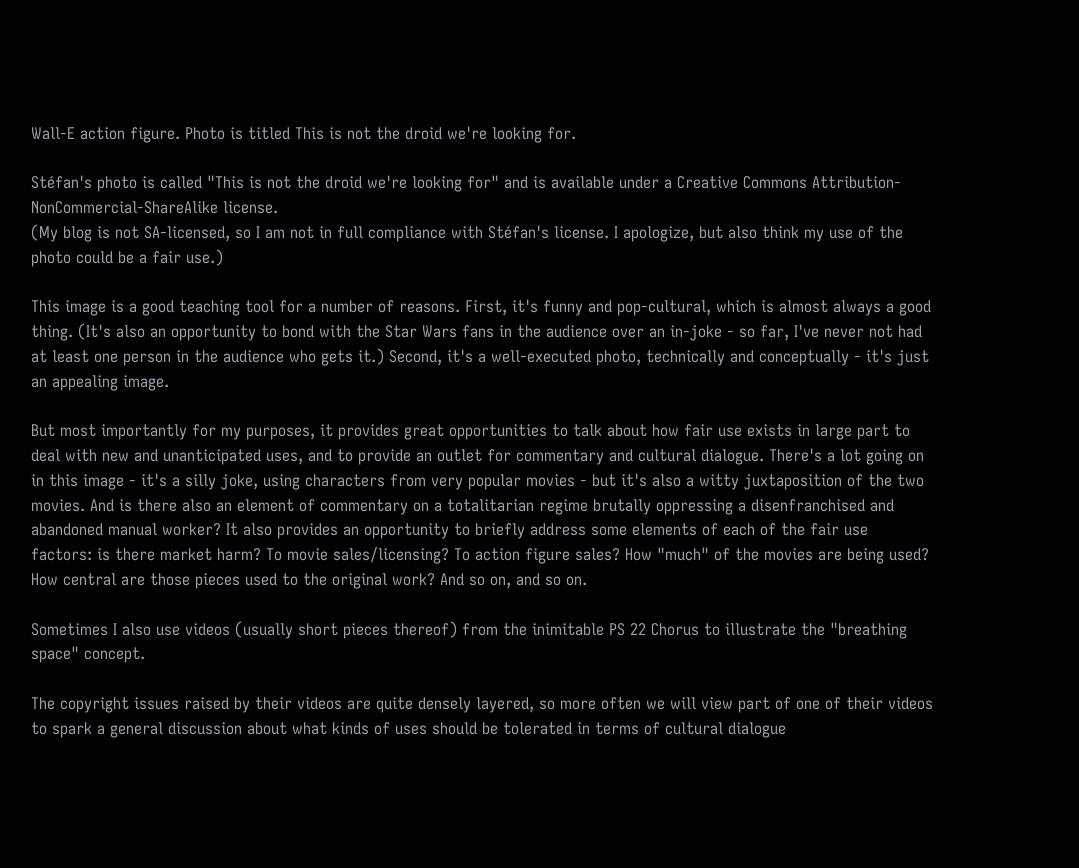Wall-E action figure. Photo is titled This is not the droid we're looking for.

Stéfan's photo is called "This is not the droid we're looking for" and is available under a Creative Commons Attribution-NonCommercial-ShareAlike license.
(My blog is not SA-licensed, so I am not in full compliance with Stéfan's license. I apologize, but also think my use of the photo could be a fair use.)

This image is a good teaching tool for a number of reasons. First, it's funny and pop-cultural, which is almost always a good thing. (It's also an opportunity to bond with the Star Wars fans in the audience over an in-joke - so far, I've never not had at least one person in the audience who gets it.) Second, it's a well-executed photo, technically and conceptually - it's just an appealing image.

But most importantly for my purposes, it provides great opportunities to talk about how fair use exists in large part to deal with new and unanticipated uses, and to provide an outlet for commentary and cultural dialogue. There's a lot going on in this image - it's a silly joke, using characters from very popular movies - but it's also a witty juxtaposition of the two movies. And is there also an element of commentary on a totalitarian regime brutally oppressing a disenfranchised and abandoned manual worker? It also provides an opportunity to briefly address some elements of each of the fair use factors: is there market harm? To movie sales/licensing? To action figure sales? How "much" of the movies are being used? How central are those pieces used to the original work? And so on, and so on.

Sometimes I also use videos (usually short pieces thereof) from the inimitable PS 22 Chorus to illustrate the "breathing space" concept.

The copyright issues raised by their videos are quite densely layered, so more often we will view part of one of their videos to spark a general discussion about what kinds of uses should be tolerated in terms of cultural dialogue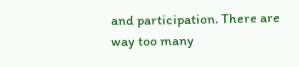and participation. There are way too many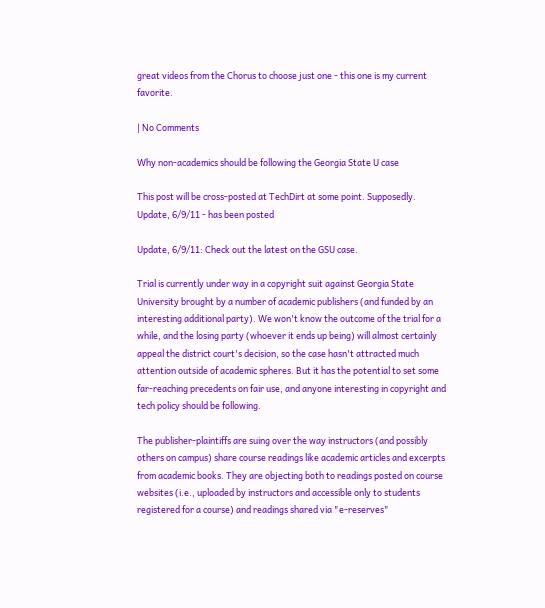great videos from the Chorus to choose just one - this one is my current favorite.

| No Comments

Why non-academics should be following the Georgia State U case

This post will be cross-posted at TechDirt at some point. Supposedly. Update, 6/9/11 - has been posted

Update, 6/9/11: Check out the latest on the GSU case.

Trial is currently under way in a copyright suit against Georgia State University brought by a number of academic publishers (and funded by an interesting additional party). We won't know the outcome of the trial for a while, and the losing party (whoever it ends up being) will almost certainly appeal the district court's decision, so the case hasn't attracted much attention outside of academic spheres. But it has the potential to set some far-reaching precedents on fair use, and anyone interesting in copyright and tech policy should be following.

The publisher-plaintiffs are suing over the way instructors (and possibly others on campus) share course readings like academic articles and excerpts from academic books. They are objecting both to readings posted on course websites (i.e., uploaded by instructors and accessible only to students registered for a course) and readings shared via "e-reserves"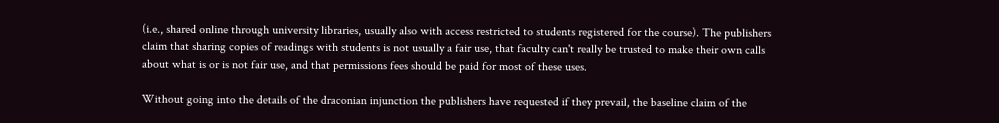(i.e., shared online through university libraries, usually also with access restricted to students registered for the course). The publishers claim that sharing copies of readings with students is not usually a fair use, that faculty can't really be trusted to make their own calls about what is or is not fair use, and that permissions fees should be paid for most of these uses.

Without going into the details of the draconian injunction the publishers have requested if they prevail, the baseline claim of the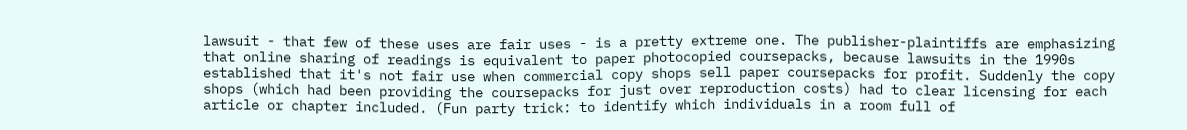lawsuit - that few of these uses are fair uses - is a pretty extreme one. The publisher-plaintiffs are emphasizing that online sharing of readings is equivalent to paper photocopied coursepacks, because lawsuits in the 1990s established that it's not fair use when commercial copy shops sell paper coursepacks for profit. Suddenly the copy shops (which had been providing the coursepacks for just over reproduction costs) had to clear licensing for each article or chapter included. (Fun party trick: to identify which individuals in a room full of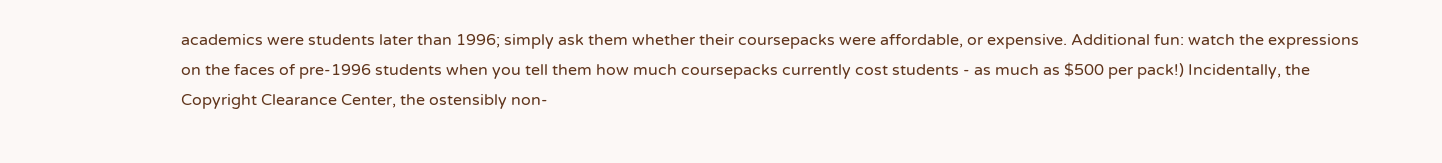academics were students later than 1996; simply ask them whether their coursepacks were affordable, or expensive. Additional fun: watch the expressions on the faces of pre-1996 students when you tell them how much coursepacks currently cost students - as much as $500 per pack!) Incidentally, the Copyright Clearance Center, the ostensibly non-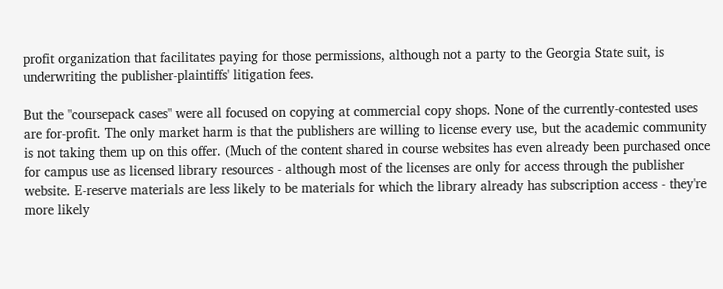profit organization that facilitates paying for those permissions, although not a party to the Georgia State suit, is underwriting the publisher-plaintiffs' litigation fees.

But the "coursepack cases" were all focused on copying at commercial copy shops. None of the currently-contested uses are for-profit. The only market harm is that the publishers are willing to license every use, but the academic community is not taking them up on this offer. (Much of the content shared in course websites has even already been purchased once for campus use as licensed library resources - although most of the licenses are only for access through the publisher website. E-reserve materials are less likely to be materials for which the library already has subscription access - they're more likely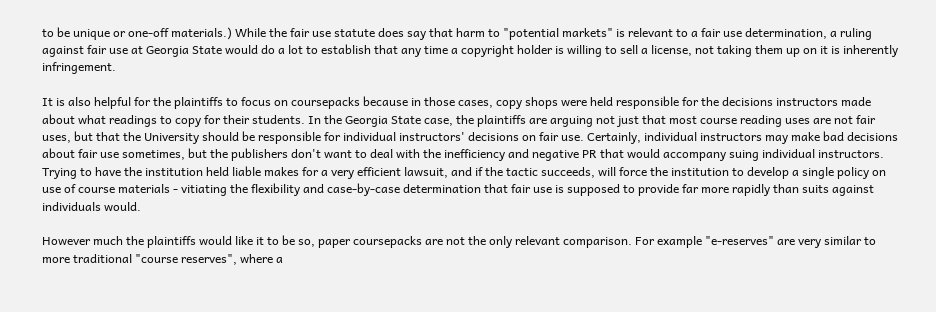to be unique or one-off materials.) While the fair use statute does say that harm to "potential markets" is relevant to a fair use determination, a ruling against fair use at Georgia State would do a lot to establish that any time a copyright holder is willing to sell a license, not taking them up on it is inherently infringement.

It is also helpful for the plaintiffs to focus on coursepacks because in those cases, copy shops were held responsible for the decisions instructors made about what readings to copy for their students. In the Georgia State case, the plaintiffs are arguing not just that most course reading uses are not fair uses, but that the University should be responsible for individual instructors' decisions on fair use. Certainly, individual instructors may make bad decisions about fair use sometimes, but the publishers don't want to deal with the inefficiency and negative PR that would accompany suing individual instructors. Trying to have the institution held liable makes for a very efficient lawsuit, and if the tactic succeeds, will force the institution to develop a single policy on use of course materials - vitiating the flexibility and case-by-case determination that fair use is supposed to provide far more rapidly than suits against individuals would.

However much the plaintiffs would like it to be so, paper coursepacks are not the only relevant comparison. For example "e-reserves" are very similar to more traditional "course reserves", where a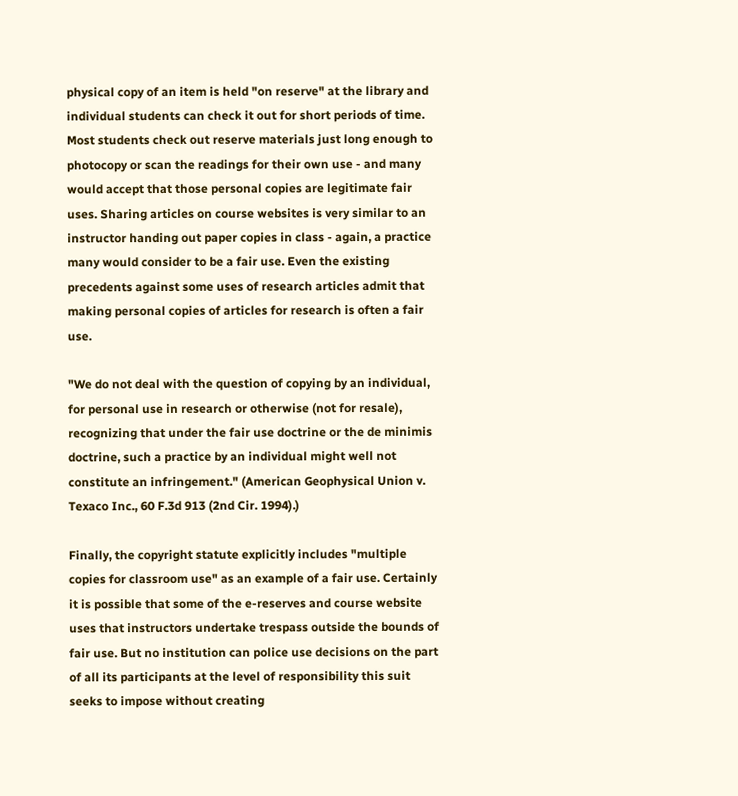physical copy of an item is held "on reserve" at the library and individual students can check it out for short periods of time. Most students check out reserve materials just long enough to photocopy or scan the readings for their own use - and many would accept that those personal copies are legitimate fair uses. Sharing articles on course websites is very similar to an instructor handing out paper copies in class - again, a practice many would consider to be a fair use. Even the existing precedents against some uses of research articles admit that making personal copies of articles for research is often a fair use.

"We do not deal with the question of copying by an individual, for personal use in research or otherwise (not for resale), recognizing that under the fair use doctrine or the de minimis doctrine, such a practice by an individual might well not constitute an infringement." (American Geophysical Union v. Texaco Inc., 60 F.3d 913 (2nd Cir. 1994).)

Finally, the copyright statute explicitly includes "multiple copies for classroom use" as an example of a fair use. Certainly it is possible that some of the e-reserves and course website uses that instructors undertake trespass outside the bounds of fair use. But no institution can police use decisions on the part of all its participants at the level of responsibility this suit seeks to impose without creating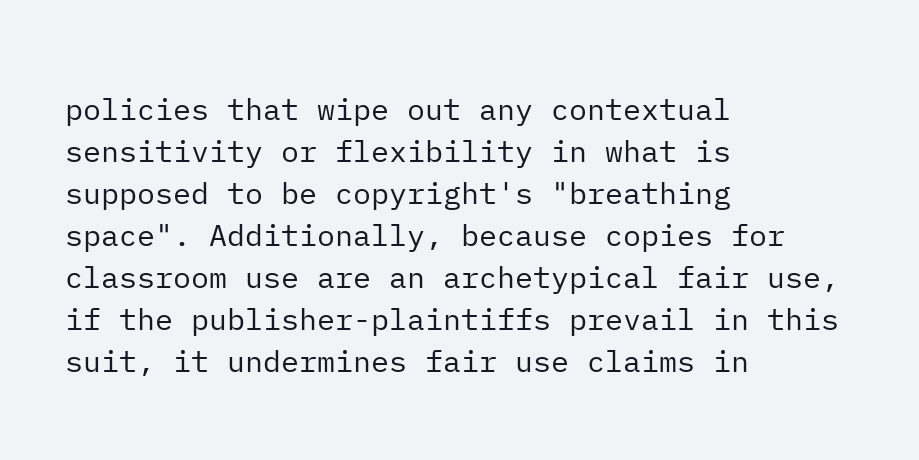policies that wipe out any contextual sensitivity or flexibility in what is supposed to be copyright's "breathing space". Additionally, because copies for classroom use are an archetypical fair use, if the publisher-plaintiffs prevail in this suit, it undermines fair use claims in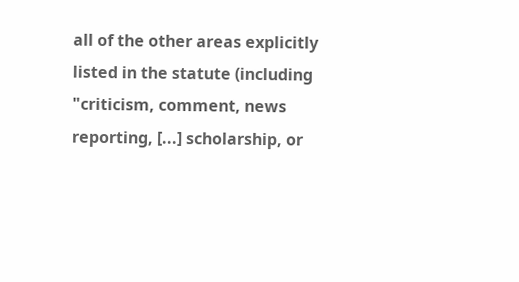all of the other areas explicitly listed in the statute (including "criticism, comment, news reporting, [...] scholarship, or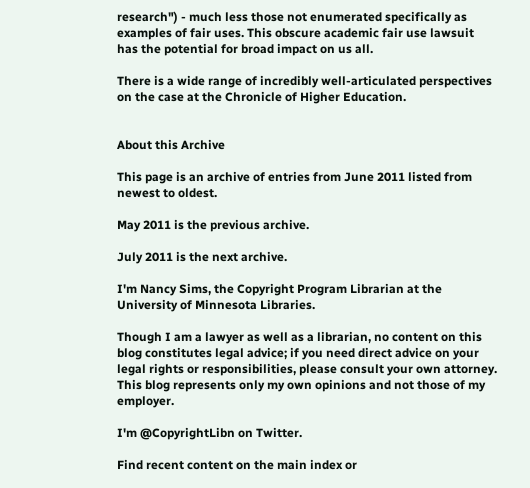research") - much less those not enumerated specifically as examples of fair uses. This obscure academic fair use lawsuit has the potential for broad impact on us all.

There is a wide range of incredibly well-articulated perspectives on the case at the Chronicle of Higher Education.


About this Archive

This page is an archive of entries from June 2011 listed from newest to oldest.

May 2011 is the previous archive.

July 2011 is the next archive.

I'm Nancy Sims, the Copyright Program Librarian at the University of Minnesota Libraries.

Though I am a lawyer as well as a librarian, no content on this blog constitutes legal advice; if you need direct advice on your legal rights or responsibilities, please consult your own attorney. This blog represents only my own opinions and not those of my employer.

I'm @CopyrightLibn on Twitter.

Find recent content on the main index or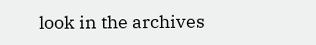look in the archives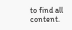to find all content.